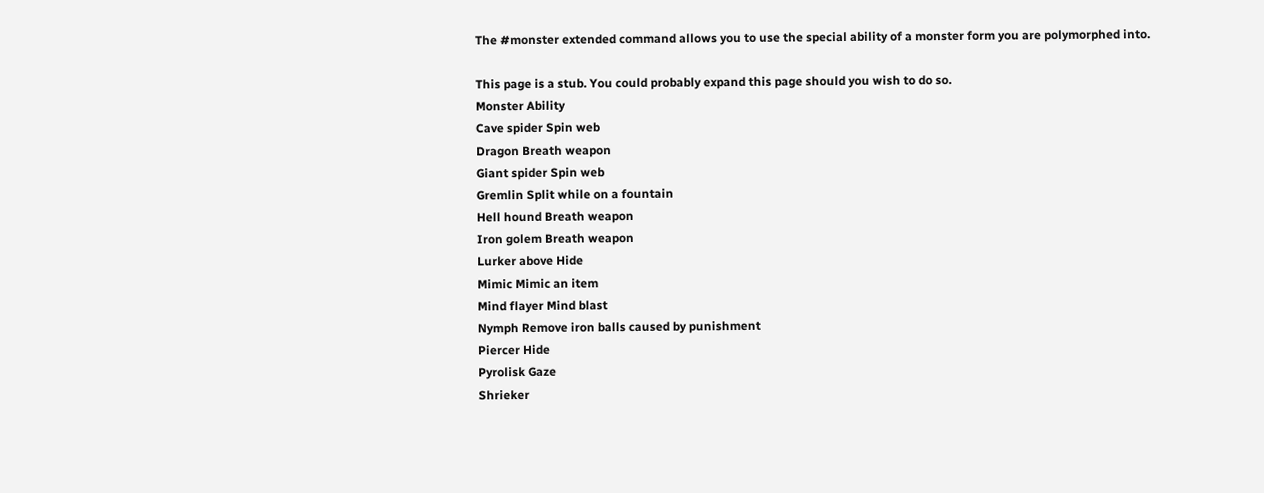The #monster extended command allows you to use the special ability of a monster form you are polymorphed into.

This page is a stub. You could probably expand this page should you wish to do so.
Monster Ability
Cave spider Spin web
Dragon Breath weapon
Giant spider Spin web
Gremlin Split while on a fountain
Hell hound Breath weapon
Iron golem Breath weapon
Lurker above Hide
Mimic Mimic an item
Mind flayer Mind blast
Nymph Remove iron balls caused by punishment
Piercer Hide
Pyrolisk Gaze
Shrieker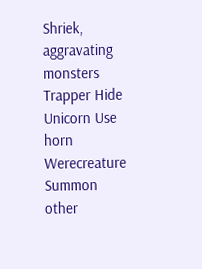Shriek, aggravating monsters
Trapper Hide
Unicorn Use horn
Werecreature Summon other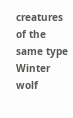creatures of the same type
Winter wolf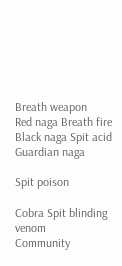Breath weapon
Red naga Breath fire
Black naga Spit acid
Guardian naga

Spit poison

Cobra Spit blinding venom
Community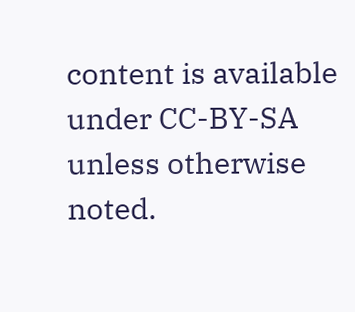content is available under CC-BY-SA unless otherwise noted.